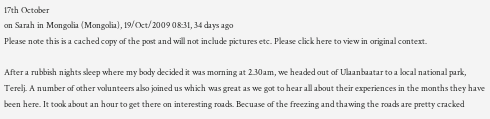17th October
on Sarah in Mongolia (Mongolia), 19/Oct/2009 08:31, 34 days ago
Please note this is a cached copy of the post and will not include pictures etc. Please click here to view in original context.

After a rubbish nights sleep where my body decided it was morning at 2.30am, we headed out of Ulaanbaatar to a local national park, Terelj. A number of other volunteers also joined us which was great as we got to hear all about their experiences in the months they have been here. It took about an hour to get there on interesting roads. Becuase of the freezing and thawing the roads are pretty cracked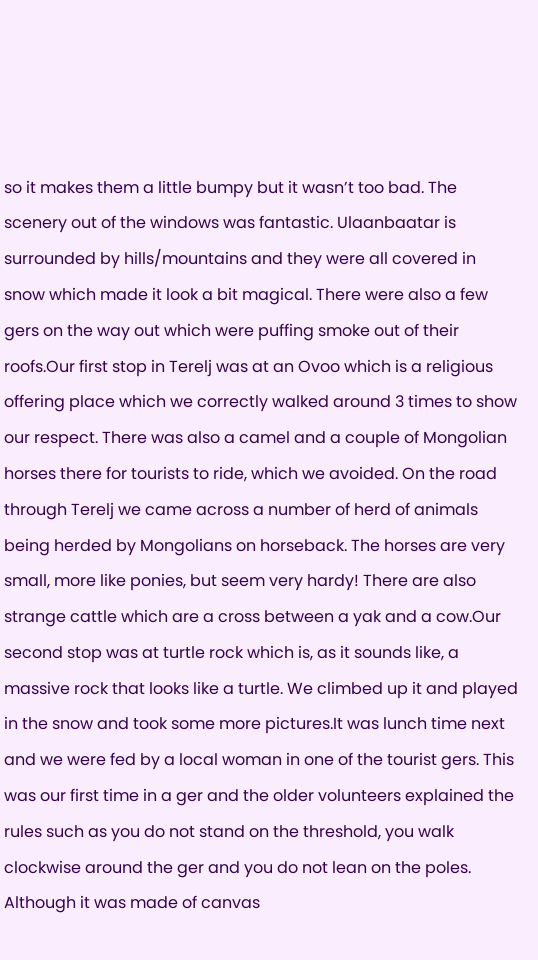so it makes them a little bumpy but it wasn’t too bad. The scenery out of the windows was fantastic. Ulaanbaatar is surrounded by hills/mountains and they were all covered in snow which made it look a bit magical. There were also a few gers on the way out which were puffing smoke out of their roofs.Our first stop in Terelj was at an Ovoo which is a religious offering place which we correctly walked around 3 times to show our respect. There was also a camel and a couple of Mongolian horses there for tourists to ride, which we avoided. On the road through Terelj we came across a number of herd of animals being herded by Mongolians on horseback. The horses are very small, more like ponies, but seem very hardy! There are also strange cattle which are a cross between a yak and a cow.Our second stop was at turtle rock which is, as it sounds like, a massive rock that looks like a turtle. We climbed up it and played in the snow and took some more pictures.It was lunch time next and we were fed by a local woman in one of the tourist gers. This was our first time in a ger and the older volunteers explained the rules such as you do not stand on the threshold, you walk clockwise around the ger and you do not lean on the poles. Although it was made of canvas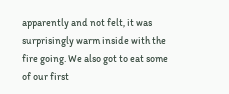apparently and not felt, it was surprisingly warm inside with the fire going. We also got to eat some of our first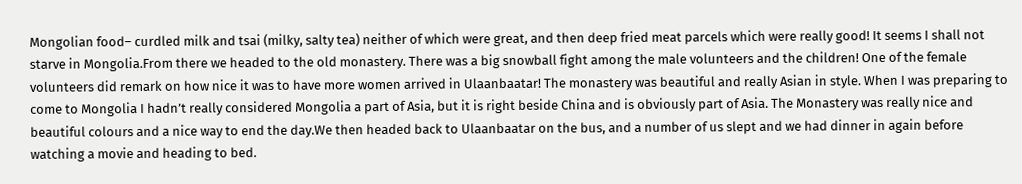Mongolian food– curdled milk and tsai (milky, salty tea) neither of which were great, and then deep fried meat parcels which were really good! It seems I shall not starve in Mongolia.From there we headed to the old monastery. There was a big snowball fight among the male volunteers and the children! One of the female volunteers did remark on how nice it was to have more women arrived in Ulaanbaatar! The monastery was beautiful and really Asian in style. When I was preparing to come to Mongolia I hadn’t really considered Mongolia a part of Asia, but it is right beside China and is obviously part of Asia. The Monastery was really nice and beautiful colours and a nice way to end the day.We then headed back to Ulaanbaatar on the bus, and a number of us slept and we had dinner in again before watching a movie and heading to bed.